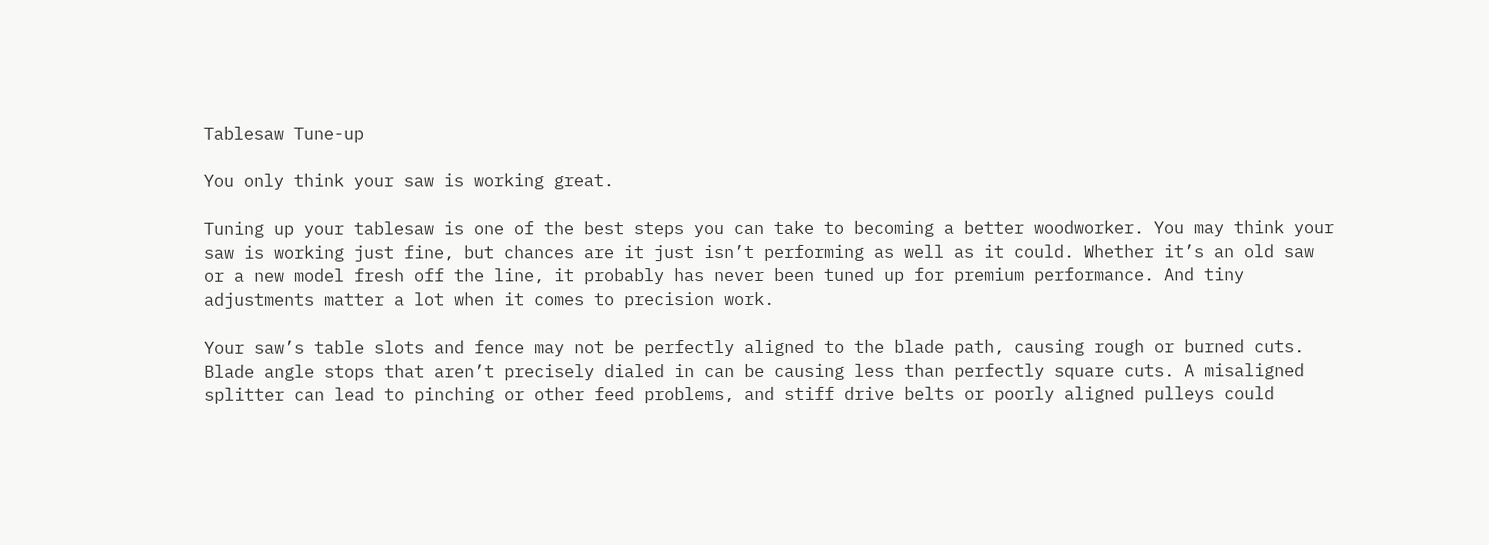Tablesaw Tune-up

You only think your saw is working great.

Tuning up your tablesaw is one of the best steps you can take to becoming a better woodworker. You may think your saw is working just fine, but chances are it just isn’t performing as well as it could. Whether it’s an old saw or a new model fresh off the line, it probably has never been tuned up for premium performance. And tiny adjustments matter a lot when it comes to precision work.

Your saw’s table slots and fence may not be perfectly aligned to the blade path, causing rough or burned cuts. Blade angle stops that aren’t precisely dialed in can be causing less than perfectly square cuts. A misaligned splitter can lead to pinching or other feed problems, and stiff drive belts or poorly aligned pulleys could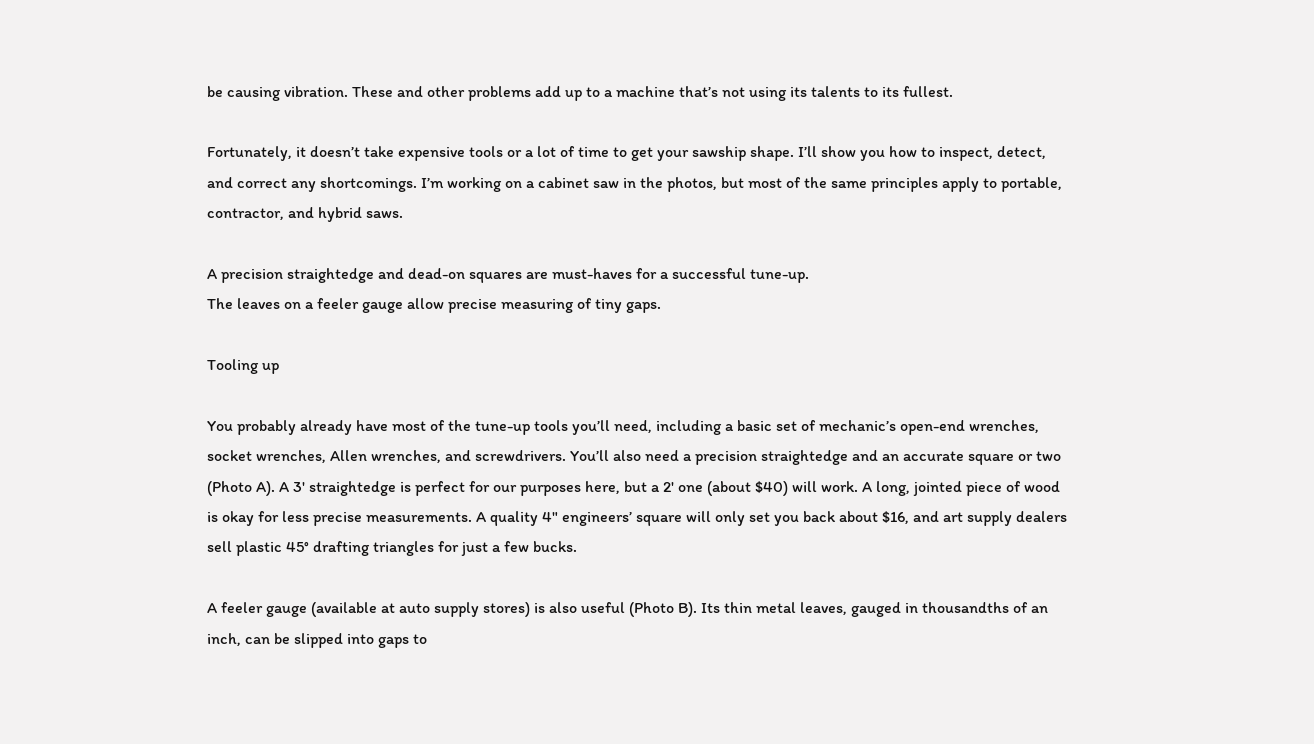be causing vibration. These and other problems add up to a machine that’s not using its talents to its fullest.

Fortunately, it doesn’t take expensive tools or a lot of time to get your sawship shape. I’ll show you how to inspect, detect, and correct any shortcomings. I’m working on a cabinet saw in the photos, but most of the same principles apply to portable, contractor, and hybrid saws.

A precision straightedge and dead-on squares are must-haves for a successful tune-up.
The leaves on a feeler gauge allow precise measuring of tiny gaps.

Tooling up

You probably already have most of the tune-up tools you’ll need, including a basic set of mechanic’s open-end wrenches, socket wrenches, Allen wrenches, and screwdrivers. You’ll also need a precision straightedge and an accurate square or two (Photo A). A 3' straightedge is perfect for our purposes here, but a 2' one (about $40) will work. A long, jointed piece of wood is okay for less precise measurements. A quality 4" engineers’ square will only set you back about $16, and art supply dealers sell plastic 45° drafting triangles for just a few bucks.

A feeler gauge (available at auto supply stores) is also useful (Photo B). Its thin metal leaves, gauged in thousandths of an inch, can be slipped into gaps to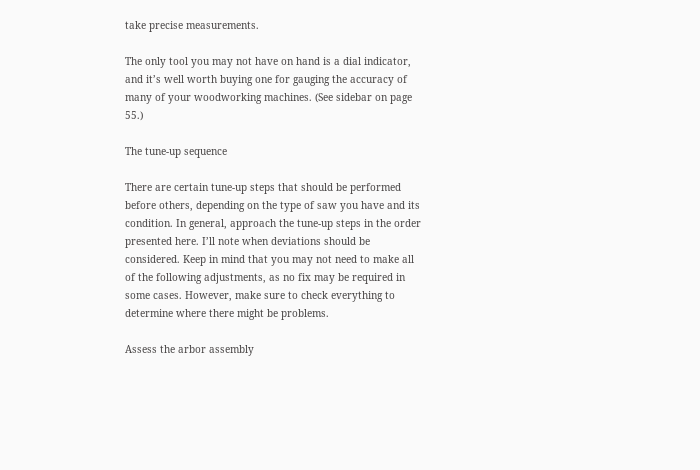take precise measurements.

The only tool you may not have on hand is a dial indicator, and it’s well worth buying one for gauging the accuracy of many of your woodworking machines. (See sidebar on page 55.)

The tune-up sequence

There are certain tune-up steps that should be performed before others, depending on the type of saw you have and its condition. In general, approach the tune-up steps in the order presented here. I’ll note when deviations should be considered. Keep in mind that you may not need to make all of the following adjustments, as no fix may be required in some cases. However, make sure to check everything to determine where there might be problems.

Assess the arbor assembly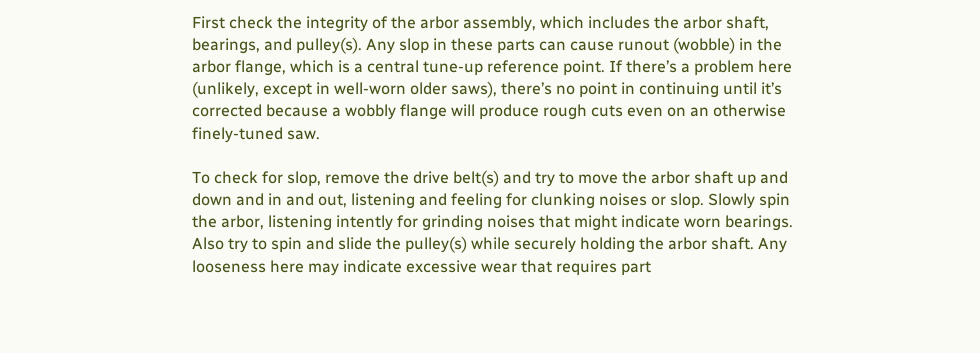First check the integrity of the arbor assembly, which includes the arbor shaft, bearings, and pulley(s). Any slop in these parts can cause runout (wobble) in the arbor flange, which is a central tune-up reference point. If there’s a problem here (unlikely, except in well-worn older saws), there’s no point in continuing until it’s corrected because a wobbly flange will produce rough cuts even on an otherwise finely-tuned saw.

To check for slop, remove the drive belt(s) and try to move the arbor shaft up and down and in and out, listening and feeling for clunking noises or slop. Slowly spin the arbor, listening intently for grinding noises that might indicate worn bearings. Also try to spin and slide the pulley(s) while securely holding the arbor shaft. Any looseness here may indicate excessive wear that requires part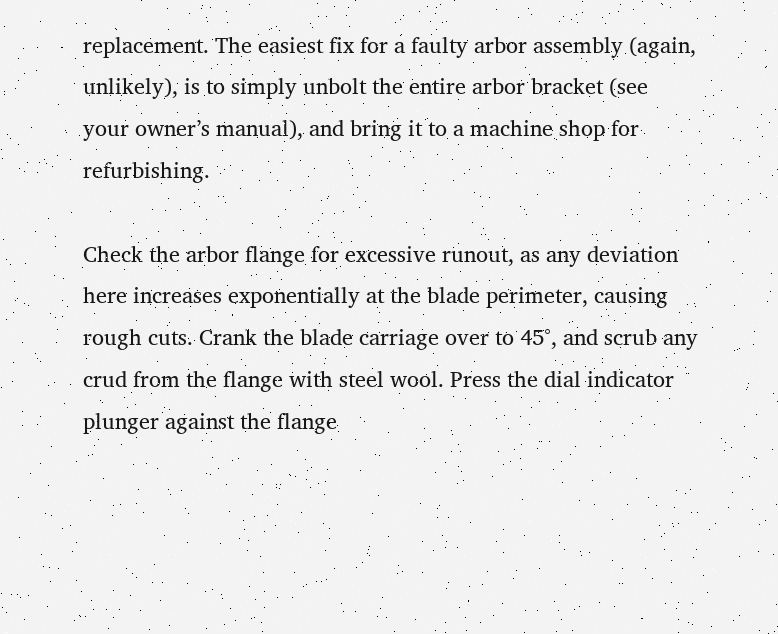replacement. The easiest fix for a faulty arbor assembly (again, unlikely), is to simply unbolt the entire arbor bracket (see your owner’s manual), and bring it to a machine shop for refurbishing.

Check the arbor flange for excessive runout, as any deviation here increases exponentially at the blade perimeter, causing rough cuts. Crank the blade carriage over to 45°, and scrub any crud from the flange with steel wool. Press the dial indicator plunger against the flange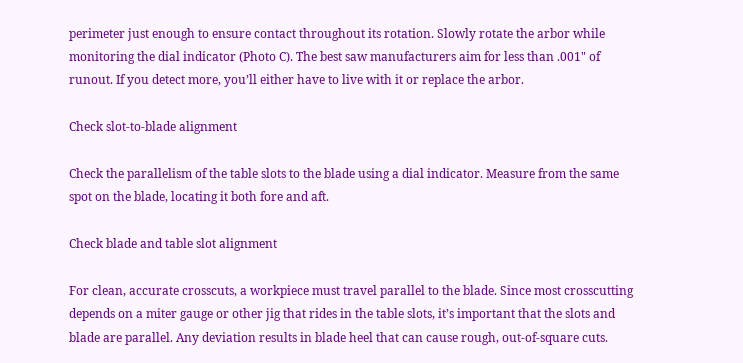perimeter just enough to ensure contact throughout its rotation. Slowly rotate the arbor while monitoring the dial indicator (Photo C). The best saw manufacturers aim for less than .001" of runout. If you detect more, you’ll either have to live with it or replace the arbor.

Check slot-to-blade alignment

Check the parallelism of the table slots to the blade using a dial indicator. Measure from the same spot on the blade, locating it both fore and aft.

Check blade and table slot alignment

For clean, accurate crosscuts, a workpiece must travel parallel to the blade. Since most crosscutting depends on a miter gauge or other jig that rides in the table slots, it’s important that the slots and blade are parallel. Any deviation results in blade heel that can cause rough, out-of-square cuts.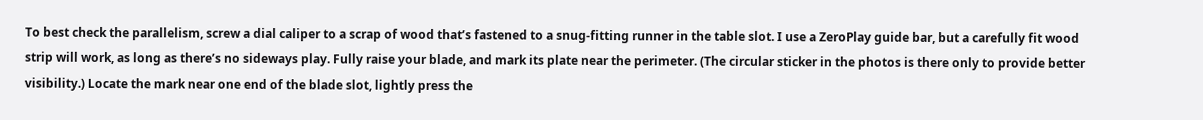To best check the parallelism, screw a dial caliper to a scrap of wood that’s fastened to a snug-fitting runner in the table slot. I use a ZeroPlay guide bar, but a carefully fit wood strip will work, as long as there’s no sideways play. Fully raise your blade, and mark its plate near the perimeter. (The circular sticker in the photos is there only to provide better visibility.) Locate the mark near one end of the blade slot, lightly press the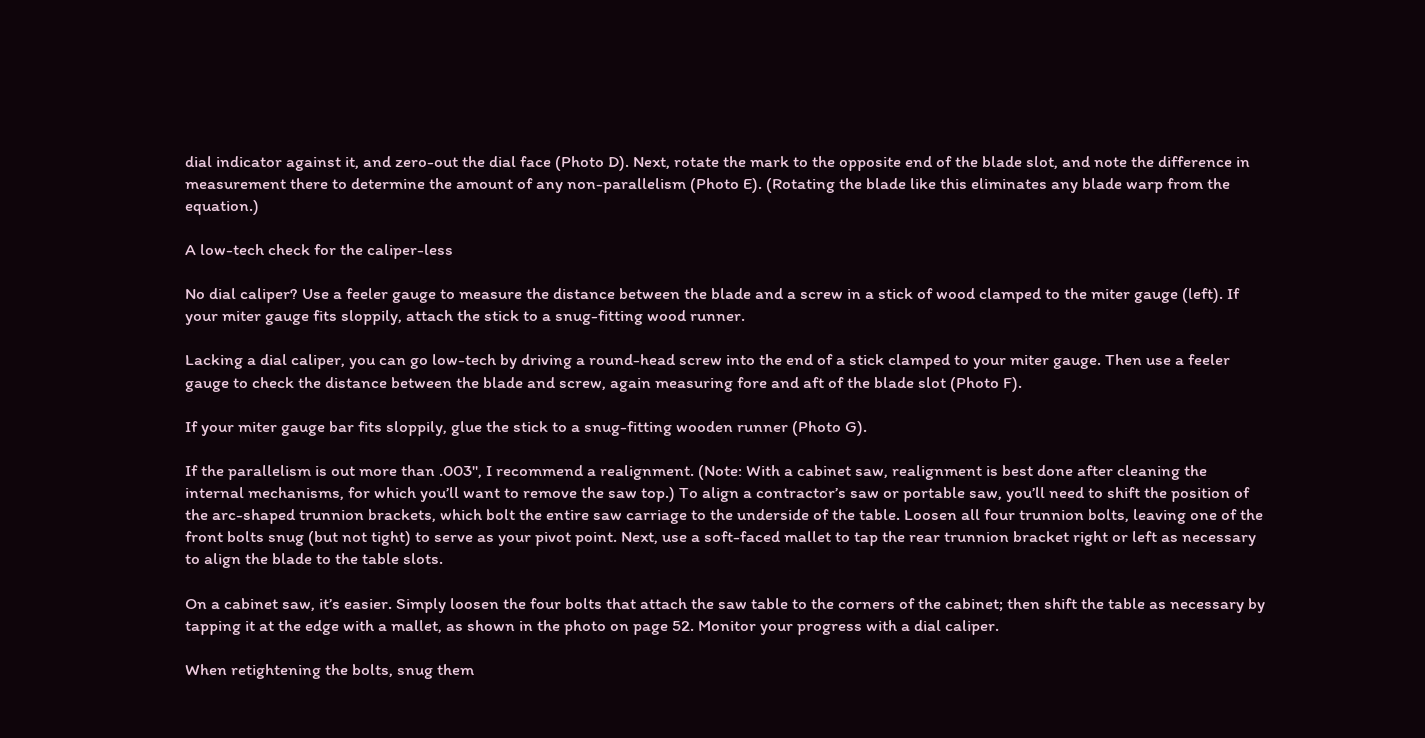dial indicator against it, and zero-out the dial face (Photo D). Next, rotate the mark to the opposite end of the blade slot, and note the difference in measurement there to determine the amount of any non-parallelism (Photo E). (Rotating the blade like this eliminates any blade warp from the equation.)

A low-tech check for the caliper-less

No dial caliper? Use a feeler gauge to measure the distance between the blade and a screw in a stick of wood clamped to the miter gauge (left). If your miter gauge fits sloppily, attach the stick to a snug-fitting wood runner.

Lacking a dial caliper, you can go low-tech by driving a round-head screw into the end of a stick clamped to your miter gauge. Then use a feeler gauge to check the distance between the blade and screw, again measuring fore and aft of the blade slot (Photo F).

If your miter gauge bar fits sloppily, glue the stick to a snug-fitting wooden runner (Photo G).

If the parallelism is out more than .003", I recommend a realignment. (Note: With a cabinet saw, realignment is best done after cleaning the internal mechanisms, for which you’ll want to remove the saw top.) To align a contractor’s saw or portable saw, you’ll need to shift the position of the arc-shaped trunnion brackets, which bolt the entire saw carriage to the underside of the table. Loosen all four trunnion bolts, leaving one of the front bolts snug (but not tight) to serve as your pivot point. Next, use a soft-faced mallet to tap the rear trunnion bracket right or left as necessary to align the blade to the table slots.

On a cabinet saw, it’s easier. Simply loosen the four bolts that attach the saw table to the corners of the cabinet; then shift the table as necessary by tapping it at the edge with a mallet, as shown in the photo on page 52. Monitor your progress with a dial caliper.

When retightening the bolts, snug them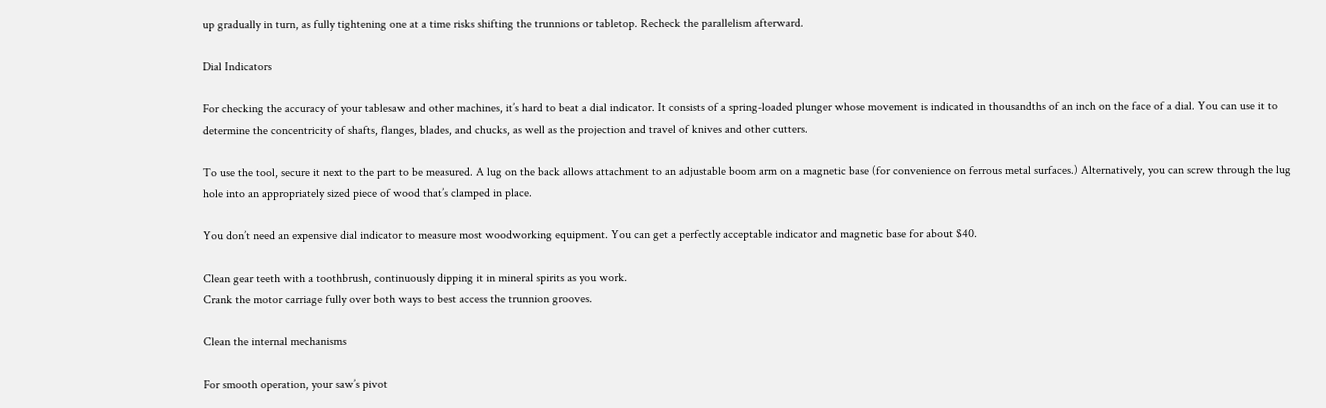up gradually in turn, as fully tightening one at a time risks shifting the trunnions or tabletop. Recheck the parallelism afterward.

Dial Indicators

For checking the accuracy of your tablesaw and other machines, it’s hard to beat a dial indicator. It consists of a spring-loaded plunger whose movement is indicated in thousandths of an inch on the face of a dial. You can use it to determine the concentricity of shafts, flanges, blades, and chucks, as well as the projection and travel of knives and other cutters.

To use the tool, secure it next to the part to be measured. A lug on the back allows attachment to an adjustable boom arm on a magnetic base (for convenience on ferrous metal surfaces.) Alternatively, you can screw through the lug hole into an appropriately sized piece of wood that’s clamped in place.

You don’t need an expensive dial indicator to measure most woodworking equipment. You can get a perfectly acceptable indicator and magnetic base for about $40.

Clean gear teeth with a toothbrush, continuously dipping it in mineral spirits as you work.
Crank the motor carriage fully over both ways to best access the trunnion grooves.

Clean the internal mechanisms

For smooth operation, your saw’s pivot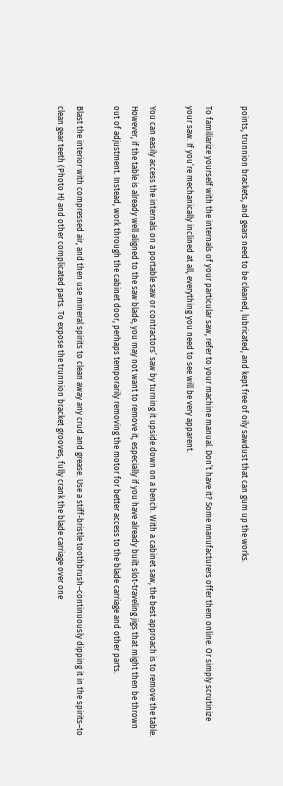points, trunnion brackets, and gears need to be cleaned, lubricated, and kept free of oily sawdust that can gum up the works.

To familiarize yourself with the internals of your particular saw, refer to your machine manual. Don’t have it? Some manufacturers offer them online. Or simply scrutinize your saw. If you’re mechanically inclined at all, everything you need to see will be very apparent.

You can easily access the internals on a portable saw or contractors’ saw by turning it upside down on a bench. With a cabinet saw, the best approach is to remove the table. However, if the table is already well aligned to the saw blade, you may not want to remove it, especially if you have already built slot-traveling jigs that might then be thrown out of adjustment. Instead, work through the cabinet door, perhaps temporarily removing the motor for better access to the blade carriage and other parts.

Blast the interior with compressed air, and then use mineral spirits to clean away any crud and grease. Use a stiff-bristle toothbrush–continuously dipping it in the spirits–to clean gear teeth (Photo H) and other complicated parts. To expose the trunnion bracket grooves, fully crank the blade carriage over one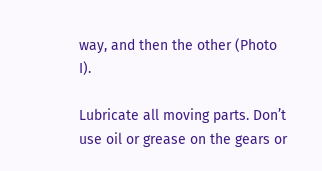way, and then the other (Photo I).

Lubricate all moving parts. Don’t use oil or grease on the gears or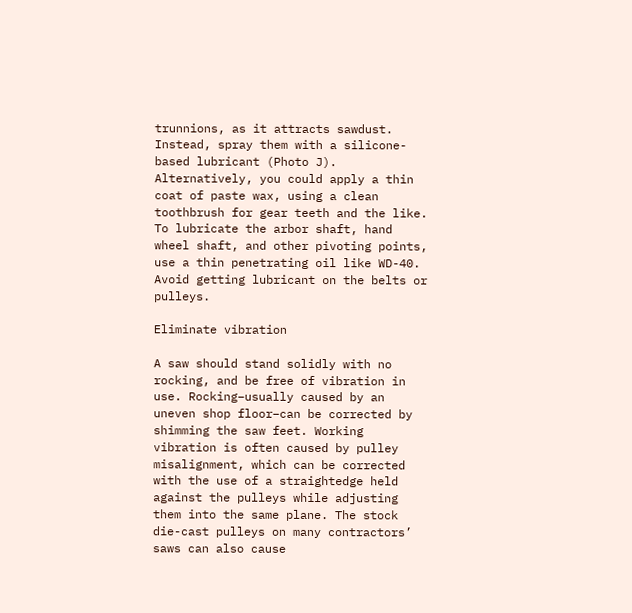trunnions, as it attracts sawdust. Instead, spray them with a silicone-based lubricant (Photo J). Alternatively, you could apply a thin coat of paste wax, using a clean toothbrush for gear teeth and the like. To lubricate the arbor shaft, hand wheel shaft, and other pivoting points, use a thin penetrating oil like WD-40. Avoid getting lubricant on the belts or pulleys.

Eliminate vibration

A saw should stand solidly with no rocking, and be free of vibration in use. Rocking–usually caused by an uneven shop floor–can be corrected by shimming the saw feet. Working vibration is often caused by pulley misalignment, which can be corrected with the use of a straightedge held against the pulleys while adjusting them into the same plane. The stock die-cast pulleys on many contractors’ saws can also cause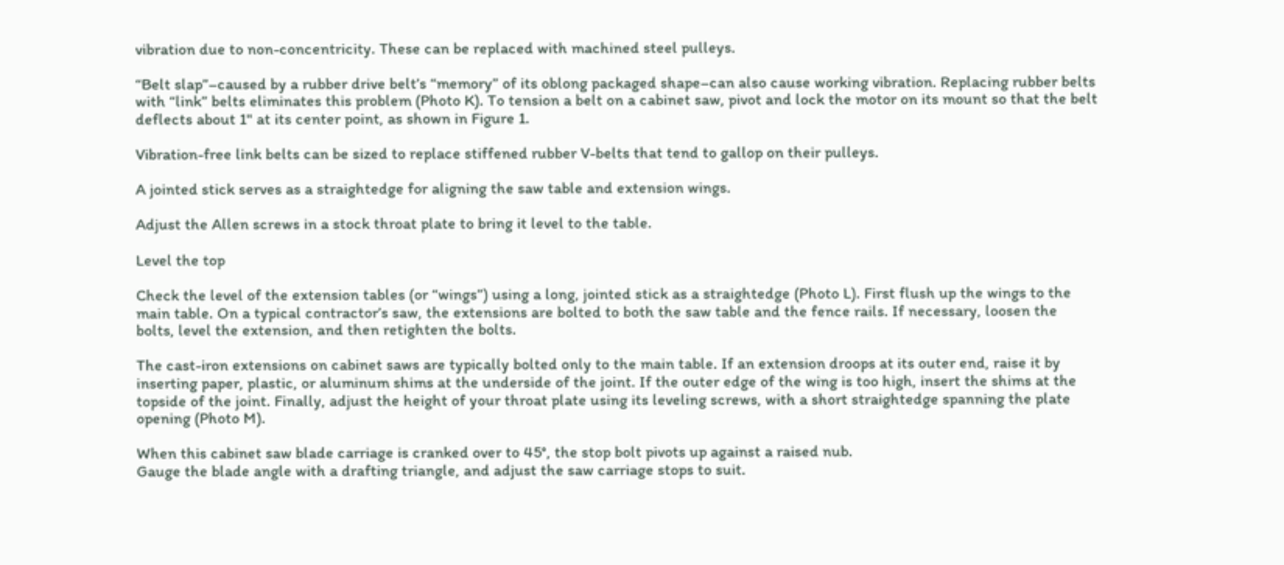vibration due to non-concentricity. These can be replaced with machined steel pulleys.

“Belt slap”–caused by a rubber drive belt’s “memory” of its oblong packaged shape–can also cause working vibration. Replacing rubber belts with “link” belts eliminates this problem (Photo K). To tension a belt on a cabinet saw, pivot and lock the motor on its mount so that the belt deflects about 1" at its center point, as shown in Figure 1.

Vibration-free link belts can be sized to replace stiffened rubber V-belts that tend to gallop on their pulleys.

A jointed stick serves as a straightedge for aligning the saw table and extension wings.

Adjust the Allen screws in a stock throat plate to bring it level to the table.

Level the top

Check the level of the extension tables (or “wings”) using a long, jointed stick as a straightedge (Photo L). First flush up the wings to the main table. On a typical contractor’s saw, the extensions are bolted to both the saw table and the fence rails. If necessary, loosen the bolts, level the extension, and then retighten the bolts.

The cast-iron extensions on cabinet saws are typically bolted only to the main table. If an extension droops at its outer end, raise it by inserting paper, plastic, or aluminum shims at the underside of the joint. If the outer edge of the wing is too high, insert the shims at the topside of the joint. Finally, adjust the height of your throat plate using its leveling screws, with a short straightedge spanning the plate opening (Photo M).

When this cabinet saw blade carriage is cranked over to 45°, the stop bolt pivots up against a raised nub.
Gauge the blade angle with a drafting triangle, and adjust the saw carriage stops to suit.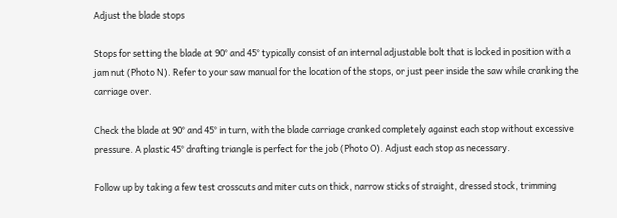Adjust the blade stops

Stops for setting the blade at 90° and 45° typically consist of an internal adjustable bolt that is locked in position with a jam nut (Photo N). Refer to your saw manual for the location of the stops, or just peer inside the saw while cranking the carriage over.

Check the blade at 90° and 45° in turn, with the blade carriage cranked completely against each stop without excessive pressure. A plastic 45° drafting triangle is perfect for the job (Photo O). Adjust each stop as necessary.

Follow up by taking a few test crosscuts and miter cuts on thick, narrow sticks of straight, dressed stock, trimming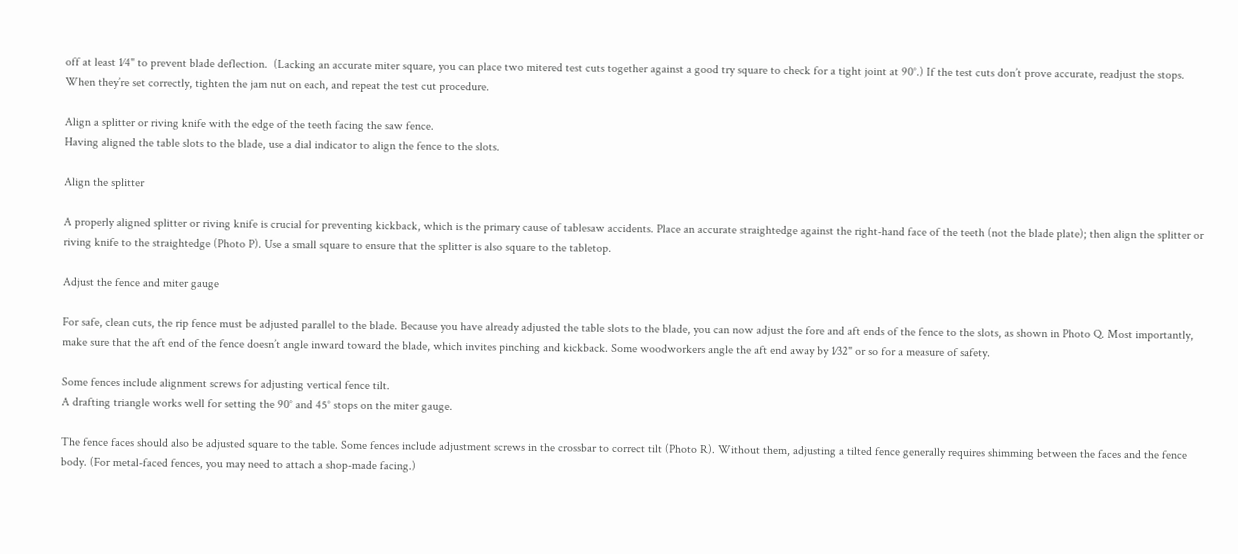off at least 1⁄4" to prevent blade deflection.  (Lacking an accurate miter square, you can place two mitered test cuts together against a good try square to check for a tight joint at 90°.) If the test cuts don’t prove accurate, readjust the stops. When they’re set correctly, tighten the jam nut on each, and repeat the test cut procedure.

Align a splitter or riving knife with the edge of the teeth facing the saw fence.
Having aligned the table slots to the blade, use a dial indicator to align the fence to the slots.

Align the splitter

A properly aligned splitter or riving knife is crucial for preventing kickback, which is the primary cause of tablesaw accidents. Place an accurate straightedge against the right-hand face of the teeth (not the blade plate); then align the splitter or riving knife to the straightedge (Photo P). Use a small square to ensure that the splitter is also square to the tabletop.

Adjust the fence and miter gauge

For safe, clean cuts, the rip fence must be adjusted parallel to the blade. Because you have already adjusted the table slots to the blade, you can now adjust the fore and aft ends of the fence to the slots, as shown in Photo Q. Most importantly, make sure that the aft end of the fence doesn’t angle inward toward the blade, which invites pinching and kickback. Some woodworkers angle the aft end away by 1⁄32" or so for a measure of safety.

Some fences include alignment screws for adjusting vertical fence tilt.
A drafting triangle works well for setting the 90° and 45° stops on the miter gauge.

The fence faces should also be adjusted square to the table. Some fences include adjustment screws in the crossbar to correct tilt (Photo R). Without them, adjusting a tilted fence generally requires shimming between the faces and the fence body. (For metal-faced fences, you may need to attach a shop-made facing.)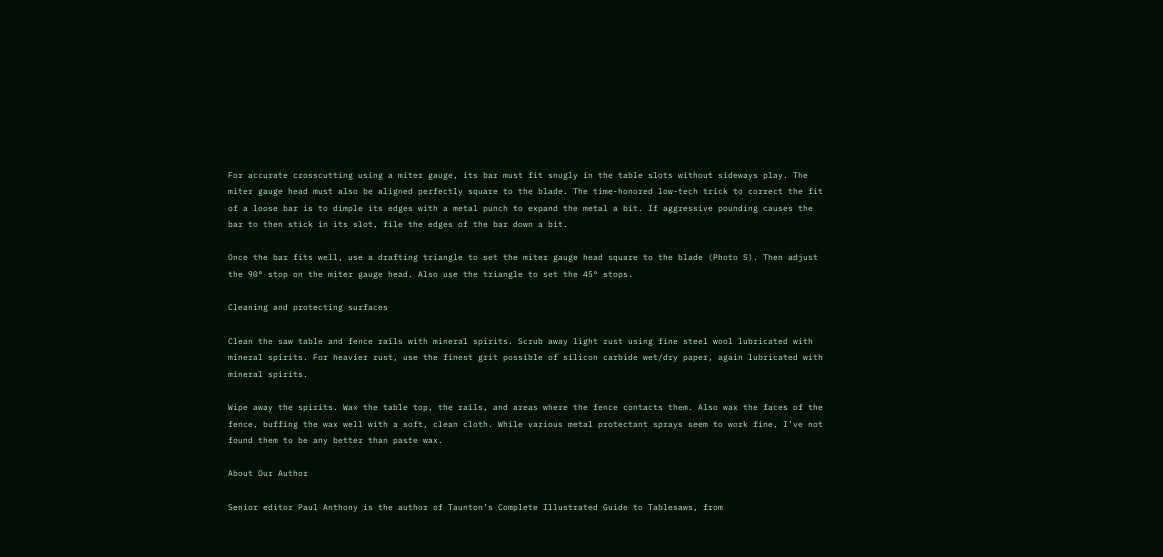For accurate crosscutting using a miter gauge, its bar must fit snugly in the table slots without sideways play. The miter gauge head must also be aligned perfectly square to the blade. The time-honored low-tech trick to correct the fit of a loose bar is to dimple its edges with a metal punch to expand the metal a bit. If aggressive pounding causes the bar to then stick in its slot, file the edges of the bar down a bit.

Once the bar fits well, use a drafting triangle to set the miter gauge head square to the blade (Photo S). Then adjust the 90° stop on the miter gauge head. Also use the triangle to set the 45° stops.

Cleaning and protecting surfaces

Clean the saw table and fence rails with mineral spirits. Scrub away light rust using fine steel wool lubricated with mineral spirits. For heavier rust, use the finest grit possible of silicon carbide wet/dry paper, again lubricated with mineral spirits.

Wipe away the spirits. Wax the table top, the rails, and areas where the fence contacts them. Also wax the faces of the fence, buffing the wax well with a soft, clean cloth. While various metal protectant sprays seem to work fine, I’ve not found them to be any better than paste wax.

About Our Author

Senior editor Paul Anthony is the author of Taunton’s Complete Illustrated Guide to Tablesaws, from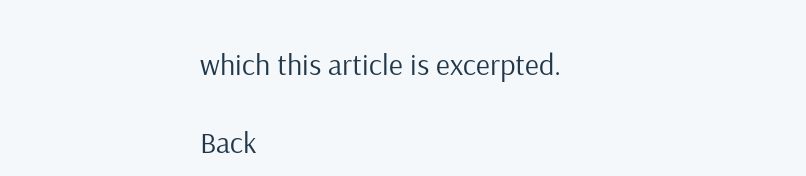which this article is excerpted.

Back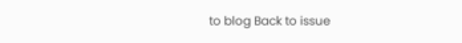to blog Back to issue